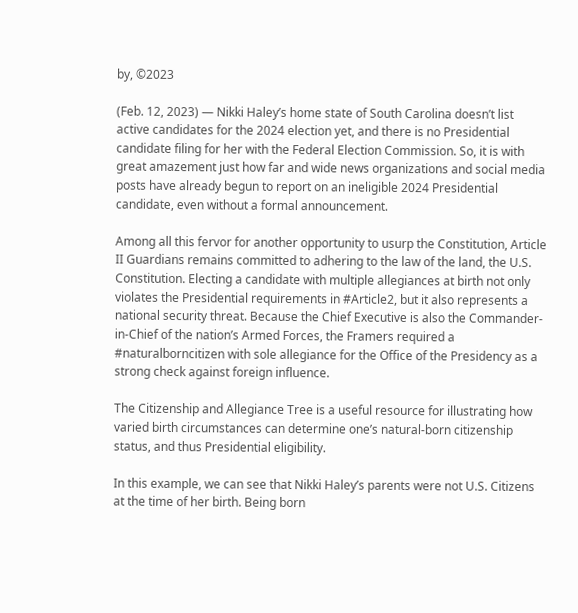by, ©2023

(Feb. 12, 2023) — Nikki Haley’s home state of South Carolina doesn’t list active candidates for the 2024 election yet, and there is no Presidential candidate filing for her with the Federal Election Commission. So, it is with great amazement just how far and wide news organizations and social media posts have already begun to report on an ineligible 2024 Presidential candidate, even without a formal announcement.

Among all this fervor for another opportunity to usurp the Constitution, Article II Guardians remains committed to adhering to the law of the land, the U.S. Constitution. Electing a candidate with multiple allegiances at birth not only violates the Presidential requirements in #Article2, but it also represents a national security threat. Because the Chief Executive is also the Commander-in-Chief of the nation’s Armed Forces, the Framers required a #naturalborncitizen with sole allegiance for the Office of the Presidency as a strong check against foreign influence.

The Citizenship and Allegiance Tree is a useful resource for illustrating how varied birth circumstances can determine one’s natural-born citizenship status, and thus Presidential eligibility.

In this example, we can see that Nikki Haley’s parents were not U.S. Citizens at the time of her birth. Being born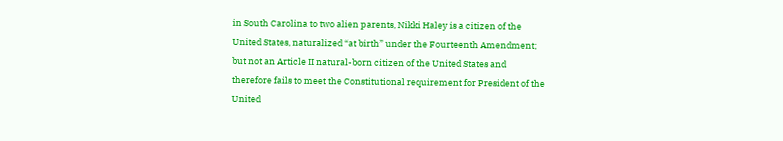in South Carolina to two alien parents, Nikki Haley is a citizen of the United States, naturalized “at birth” under the Fourteenth Amendment; but not an Article II natural-born citizen of the United States and therefore fails to meet the Constitutional requirement for President of the United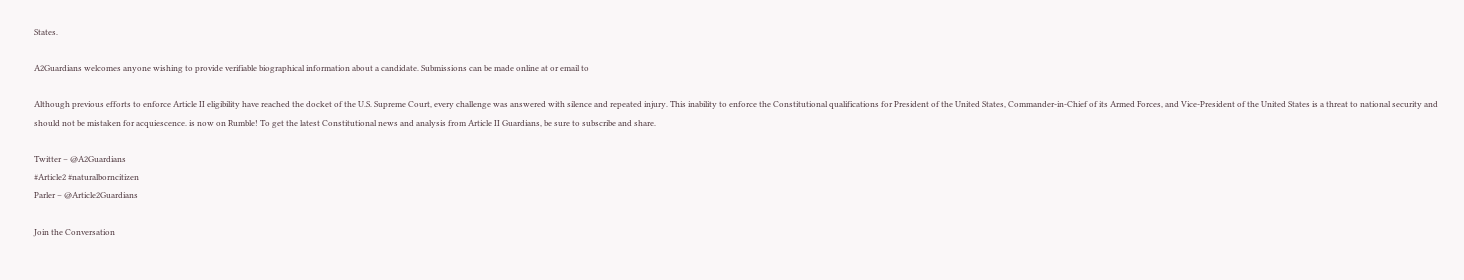States.

A2Guardians welcomes anyone wishing to provide verifiable biographical information about a candidate. Submissions can be made online at or email to

Although previous efforts to enforce Article II eligibility have reached the docket of the U.S. Supreme Court, every challenge was answered with silence and repeated injury. This inability to enforce the Constitutional qualifications for President of the United States, Commander-in-Chief of its Armed Forces, and Vice-President of the United States is a threat to national security and should not be mistaken for acquiescence. is now on Rumble! To get the latest Constitutional news and analysis from Article II Guardians, be sure to subscribe and share.

Twitter – @A2Guardians
#Article2 #naturalborncitizen
Parler – @Article2Guardians

Join the Conversation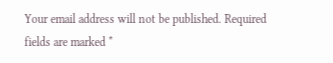Your email address will not be published. Required fields are marked *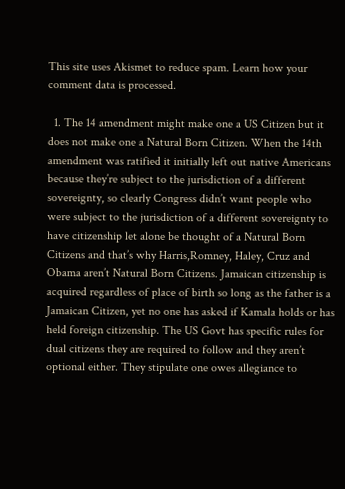This site uses Akismet to reduce spam. Learn how your comment data is processed.

  1. The 14 amendment might make one a US Citizen but it does not make one a Natural Born Citizen. When the 14th amendment was ratified it initially left out native Americans because they’re subject to the jurisdiction of a different sovereignty, so clearly Congress didn’t want people who were subject to the jurisdiction of a different sovereignty to have citizenship let alone be thought of a Natural Born Citizens and that’s why Harris,Romney, Haley, Cruz and Obama aren’t Natural Born Citizens. Jamaican citizenship is acquired regardless of place of birth so long as the father is a Jamaican Citizen, yet no one has asked if Kamala holds or has held foreign citizenship. The US Govt has specific rules for dual citizens they are required to follow and they aren’t optional either. They stipulate one owes allegiance to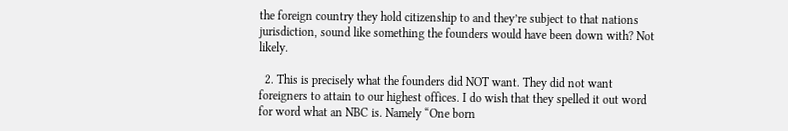the foreign country they hold citizenship to and they’re subject to that nations jurisdiction, sound like something the founders would have been down with? Not likely.

  2. This is precisely what the founders did NOT want. They did not want foreigners to attain to our highest offices. I do wish that they spelled it out word for word what an NBC is. Namely “One born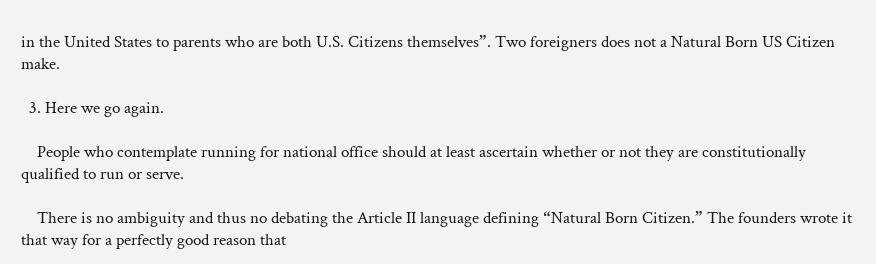in the United States to parents who are both U.S. Citizens themselves”. Two foreigners does not a Natural Born US Citizen make.

  3. Here we go again.

    People who contemplate running for national office should at least ascertain whether or not they are constitutionally qualified to run or serve.

    There is no ambiguity and thus no debating the Article II language defining “Natural Born Citizen.” The founders wrote it that way for a perfectly good reason that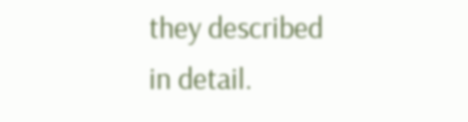they described in detail.